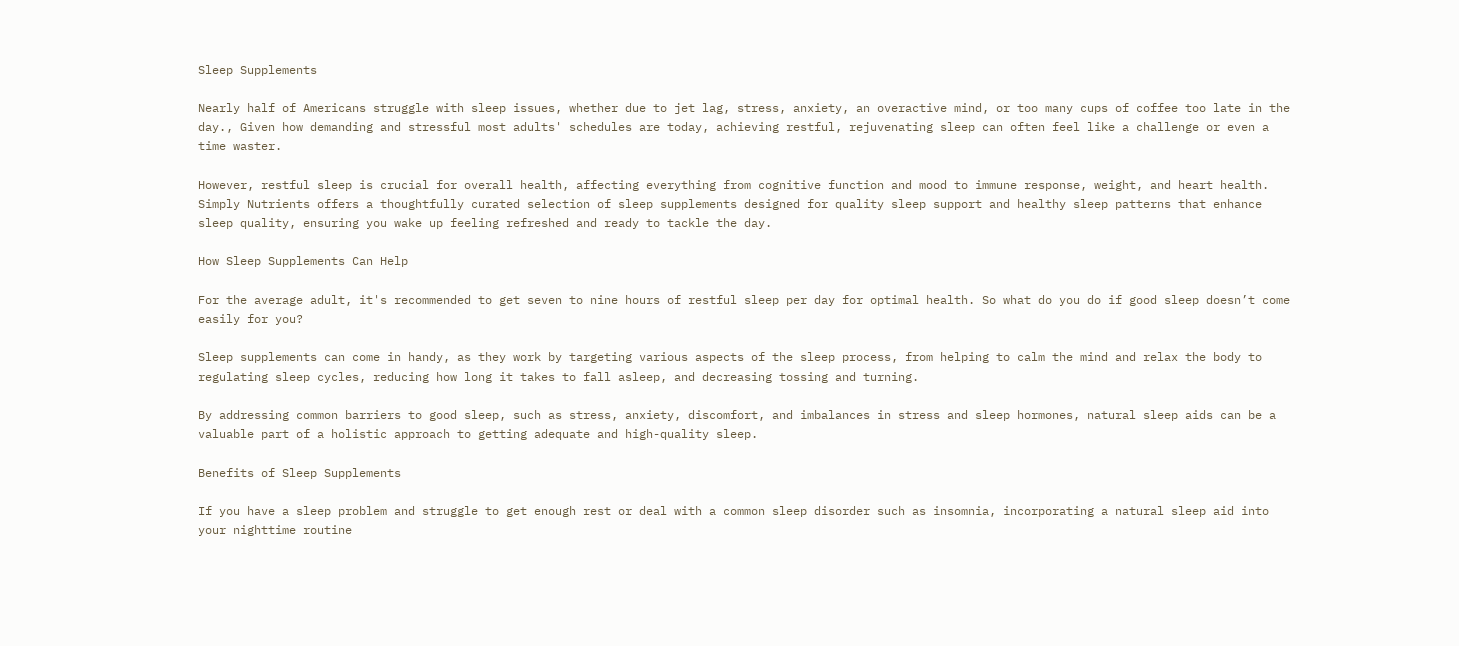Sleep Supplements

Nearly half of Americans struggle with sleep issues, whether due to jet lag, stress, anxiety, an overactive mind, or too many cups of coffee too late in the day., Given how demanding and stressful most adults' schedules are today, achieving restful, rejuvenating sleep can often feel like a challenge or even a time waster.

However, restful sleep is crucial for overall health, affecting everything from cognitive function and mood to immune response, weight, and heart health. Simply Nutrients offers a thoughtfully curated selection of sleep supplements designed for quality sleep support and healthy sleep patterns that enhance sleep quality, ensuring you wake up feeling refreshed and ready to tackle the day.

How Sleep Supplements Can Help

For the average adult, it's recommended to get seven to nine hours of restful sleep per day for optimal health. So what do you do if good sleep doesn’t come easily for you?

Sleep supplements can come in handy, as they work by targeting various aspects of the sleep process, from helping to calm the mind and relax the body to regulating sleep cycles, reducing how long it takes to fall asleep, and decreasing tossing and turning.

By addressing common barriers to good sleep, such as stress, anxiety, discomfort, and imbalances in stress and sleep hormones, natural sleep aids can be a valuable part of a holistic approach to getting adequate and high-quality sleep.

Benefits of Sleep Supplements

If you have a sleep problem and struggle to get enough rest or deal with a common sleep disorder such as insomnia, incorporating a natural sleep aid into your nighttime routine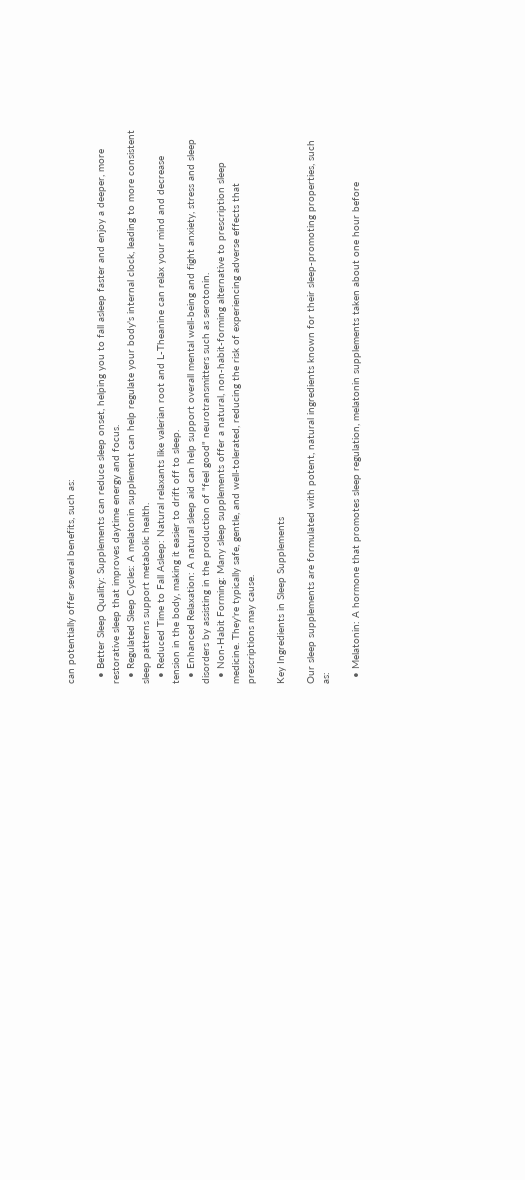can potentially offer several benefits, such as:

  • Better Sleep Quality: Supplements can reduce sleep onset, helping you to fall asleep faster and enjoy a deeper, more restorative sleep that improves daytime energy and focus.
  • Regulated Sleep Cycles: A melatonin supplement can help regulate your body's internal clock, leading to more consistent sleep patterns support metabolic health.
  • Reduced Time to Fall Asleep: Natural relaxants like valerian root and L-Theanine can relax your mind and decrease tension in the body, making it easier to drift off to sleep.
  • Enhanced Relaxation: A natural sleep aid can help support overall mental well-being and fight anxiety, stress and sleep disorders by assisting in the production of "feel good" neurotransmitters such as serotonin.
  • Non-Habit Forming: Many sleep supplements offer a natural, non-habit-forming alternative to prescription sleep medicine. They're typically safe, gentle, and well-tolerated, reducing the risk of experiencing adverse effects that prescriptions may cause.

Key Ingredients in Sleep Supplements

Our sleep supplements are formulated with potent, natural ingredients known for their sleep-promoting properties, such as:

  • Melatonin: A hormone that promotes sleep regulation, melatonin supplements taken about one hour before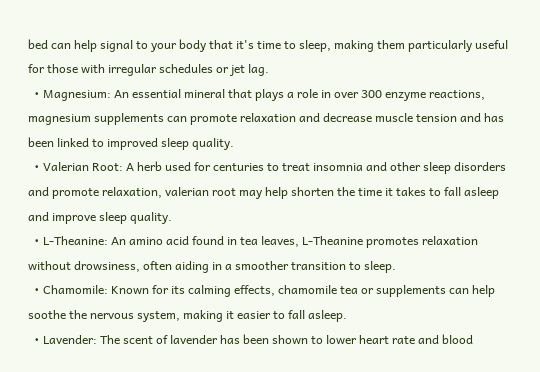bed can help signal to your body that it's time to sleep, making them particularly useful for those with irregular schedules or jet lag.
  • Magnesium: An essential mineral that plays a role in over 300 enzyme reactions, magnesium supplements can promote relaxation and decrease muscle tension and has been linked to improved sleep quality.
  • Valerian Root: A herb used for centuries to treat insomnia and other sleep disorders and promote relaxation, valerian root may help shorten the time it takes to fall asleep and improve sleep quality.
  • L-Theanine: An amino acid found in tea leaves, L-Theanine promotes relaxation without drowsiness, often aiding in a smoother transition to sleep.
  • Chamomile: Known for its calming effects, chamomile tea or supplements can help soothe the nervous system, making it easier to fall asleep.
  • Lavender: The scent of lavender has been shown to lower heart rate and blood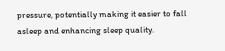pressure, potentially making it easier to fall asleep and enhancing sleep quality.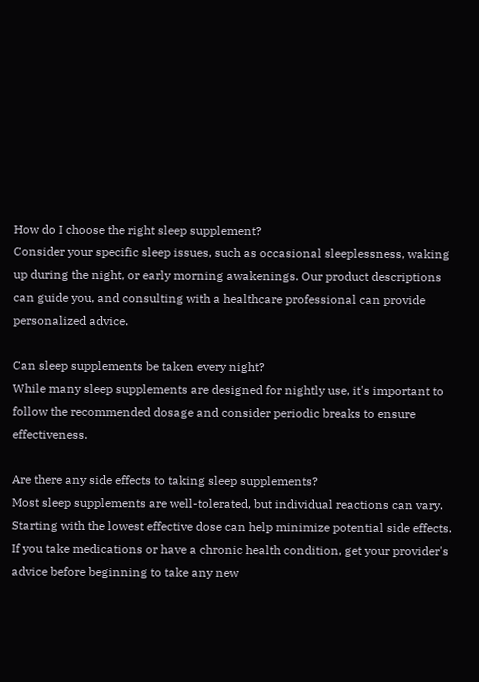How do I choose the right sleep supplement?
Consider your specific sleep issues, such as occasional sleeplessness, waking up during the night, or early morning awakenings. Our product descriptions can guide you, and consulting with a healthcare professional can provide personalized advice.

Can sleep supplements be taken every night?
While many sleep supplements are designed for nightly use, it's important to follow the recommended dosage and consider periodic breaks to ensure effectiveness.

Are there any side effects to taking sleep supplements?
Most sleep supplements are well-tolerated, but individual reactions can vary. Starting with the lowest effective dose can help minimize potential side effects. If you take medications or have a chronic health condition, get your provider's advice before beginning to take any new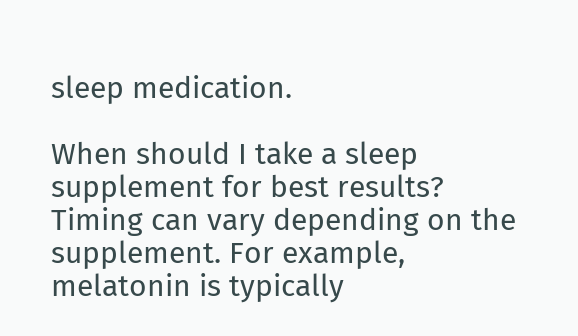sleep medication.

When should I take a sleep supplement for best results?
Timing can vary depending on the supplement. For example, melatonin is typically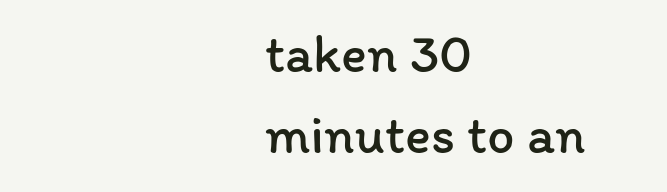taken 30 minutes to an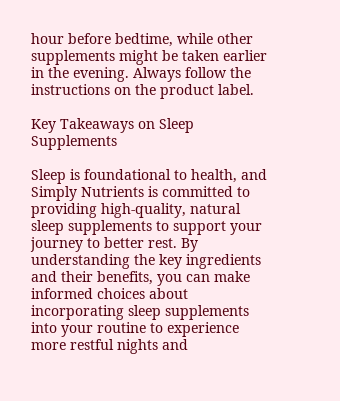hour before bedtime, while other supplements might be taken earlier in the evening. Always follow the instructions on the product label.

Key Takeaways on Sleep Supplements

Sleep is foundational to health, and Simply Nutrients is committed to providing high-quality, natural sleep supplements to support your journey to better rest. By understanding the key ingredients and their benefits, you can make informed choices about incorporating sleep supplements into your routine to experience more restful nights and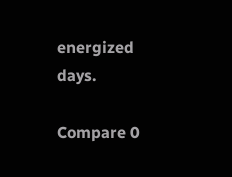energized days.

Compare 0